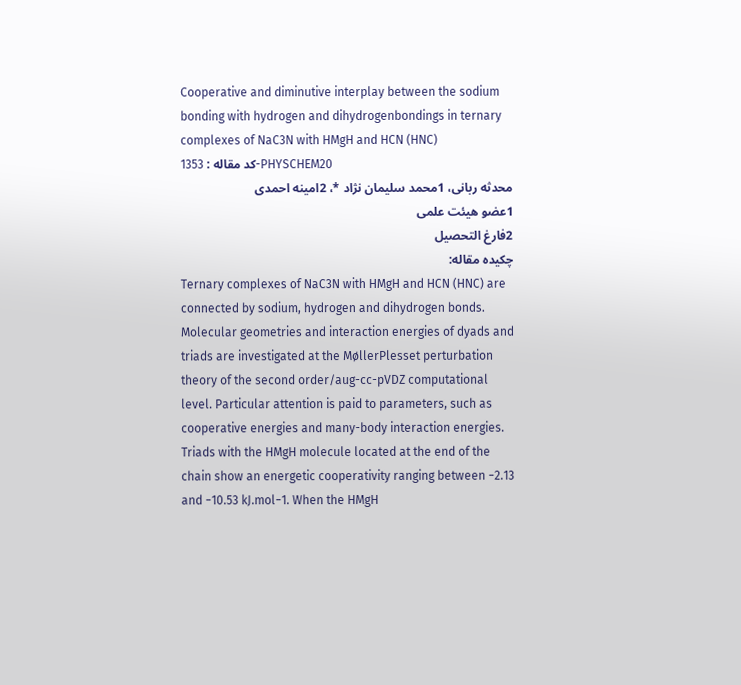Cooperative and diminutive interplay between the sodium bonding with hydrogen and dihydrogenbondings in ternary complexes of NaC3N with HMgH and HCN (HNC)
کد مقاله : 1353-PHYSCHEM20
محدثه ربانی، 1محمد سلیمان نژاد *، 2امینه احمدی
1عضو هیئت علمی
2فارغ التحصیل
چکیده مقاله:
Ternary complexes of NaC3N with HMgH and HCN (HNC) are connected by sodium, hydrogen and dihydrogen bonds. Molecular geometries and interaction energies of dyads and triads are investigated at the MøllerPlesset perturbation theory of the second order/aug-cc-pVDZ computational level. Particular attention is paid to parameters, such as cooperative energies and many-body interaction energies. Triads with the HMgH molecule located at the end of the chain show an energetic cooperativity ranging between −2.13 and −10.53 kJ.mol−1. When the HMgH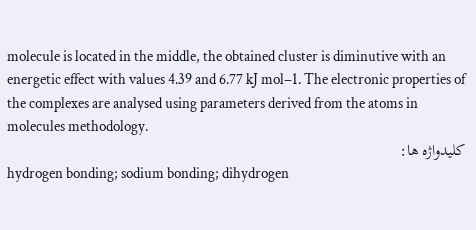molecule is located in the middle, the obtained cluster is diminutive with an energetic effect with values 4.39 and 6.77 kJ mol−1. The electronic properties of the complexes are analysed using parameters derived from the atoms in molecules methodology.
کلیدواژه ها:
hydrogen bonding; sodium bonding; dihydrogen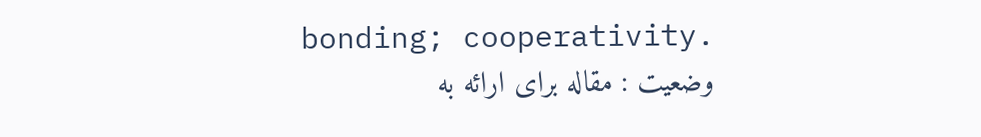bonding; cooperativity.
وضعیت : مقاله برای ارائه به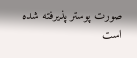صورت پوستر پذیرفته شده است